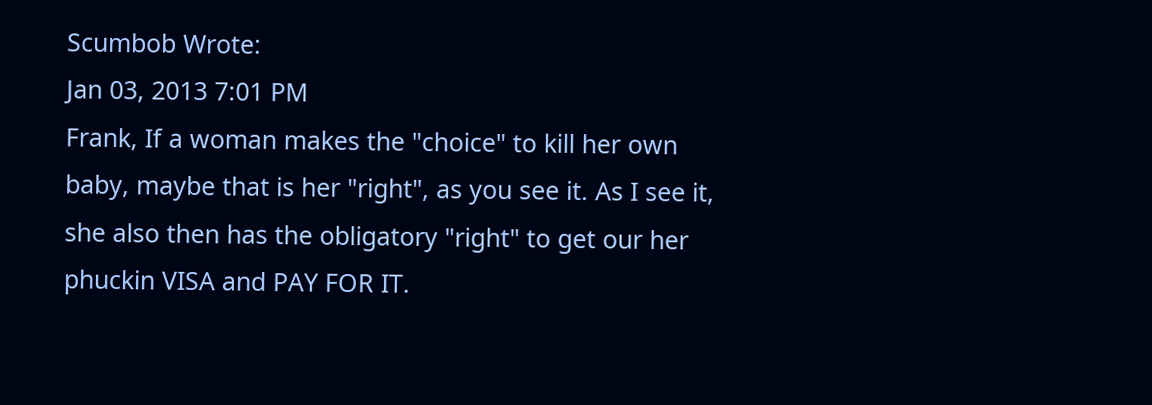Scumbob Wrote:
Jan 03, 2013 7:01 PM
Frank, If a woman makes the "choice" to kill her own baby, maybe that is her "right", as you see it. As I see it, she also then has the obligatory "right" to get our her phuckin VISA and PAY FOR IT.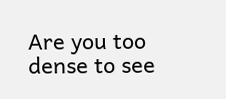Are you too dense to see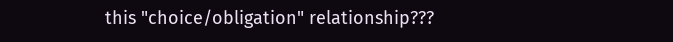this "choice/obligation" relationship???